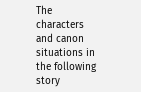The characters and canon situations in the following story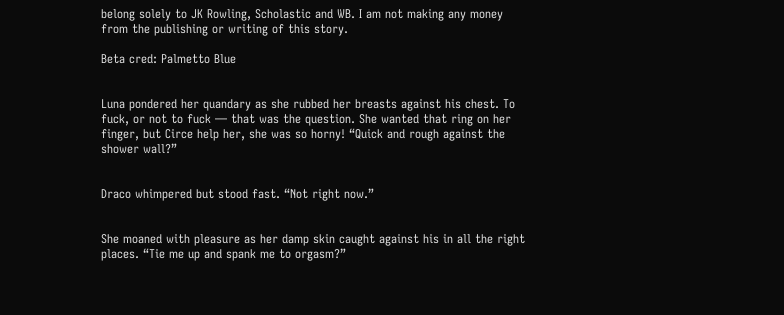belong solely to JK Rowling, Scholastic and WB. I am not making any money from the publishing or writing of this story.

Beta cred: Palmetto Blue


Luna pondered her quandary as she rubbed her breasts against his chest. To fuck, or not to fuck — that was the question. She wanted that ring on her finger, but Circe help her, she was so horny! “Quick and rough against the shower wall?”


Draco whimpered but stood fast. “Not right now.”


She moaned with pleasure as her damp skin caught against his in all the right places. “Tie me up and spank me to orgasm?”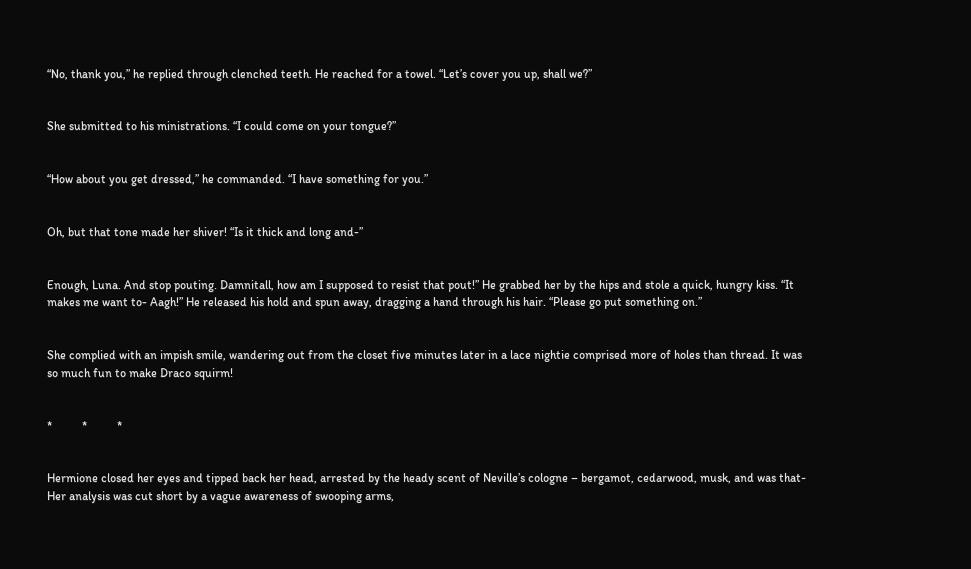“No, thank you,” he replied through clenched teeth. He reached for a towel. “Let’s cover you up, shall we?”


She submitted to his ministrations. “I could come on your tongue?”


“How about you get dressed,” he commanded. “I have something for you.”


Oh, but that tone made her shiver! “Is it thick and long and-”


Enough, Luna. And stop pouting. Damnitall, how am I supposed to resist that pout!” He grabbed her by the hips and stole a quick, hungry kiss. “It makes me want to- Aagh!” He released his hold and spun away, dragging a hand through his hair. “Please go put something on.”


She complied with an impish smile, wandering out from the closet five minutes later in a lace nightie comprised more of holes than thread. It was so much fun to make Draco squirm!


*          *          *


Hermione closed her eyes and tipped back her head, arrested by the heady scent of Neville’s cologne – bergamot, cedarwood, musk, and was that- Her analysis was cut short by a vague awareness of swooping arms,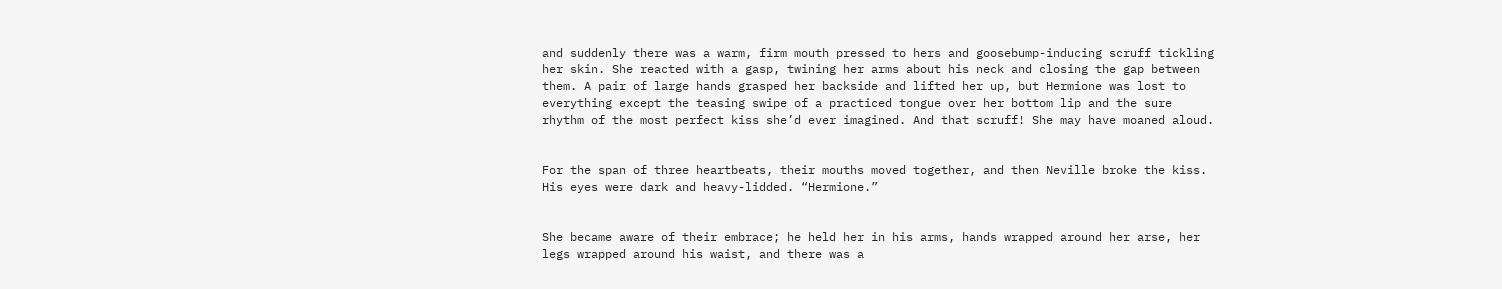and suddenly there was a warm, firm mouth pressed to hers and goosebump-inducing scruff tickling her skin. She reacted with a gasp, twining her arms about his neck and closing the gap between them. A pair of large hands grasped her backside and lifted her up, but Hermione was lost to everything except the teasing swipe of a practiced tongue over her bottom lip and the sure rhythm of the most perfect kiss she’d ever imagined. And that scruff! She may have moaned aloud.


For the span of three heartbeats, their mouths moved together, and then Neville broke the kiss. His eyes were dark and heavy-lidded. “Hermione.”


She became aware of their embrace; he held her in his arms, hands wrapped around her arse, her legs wrapped around his waist, and there was a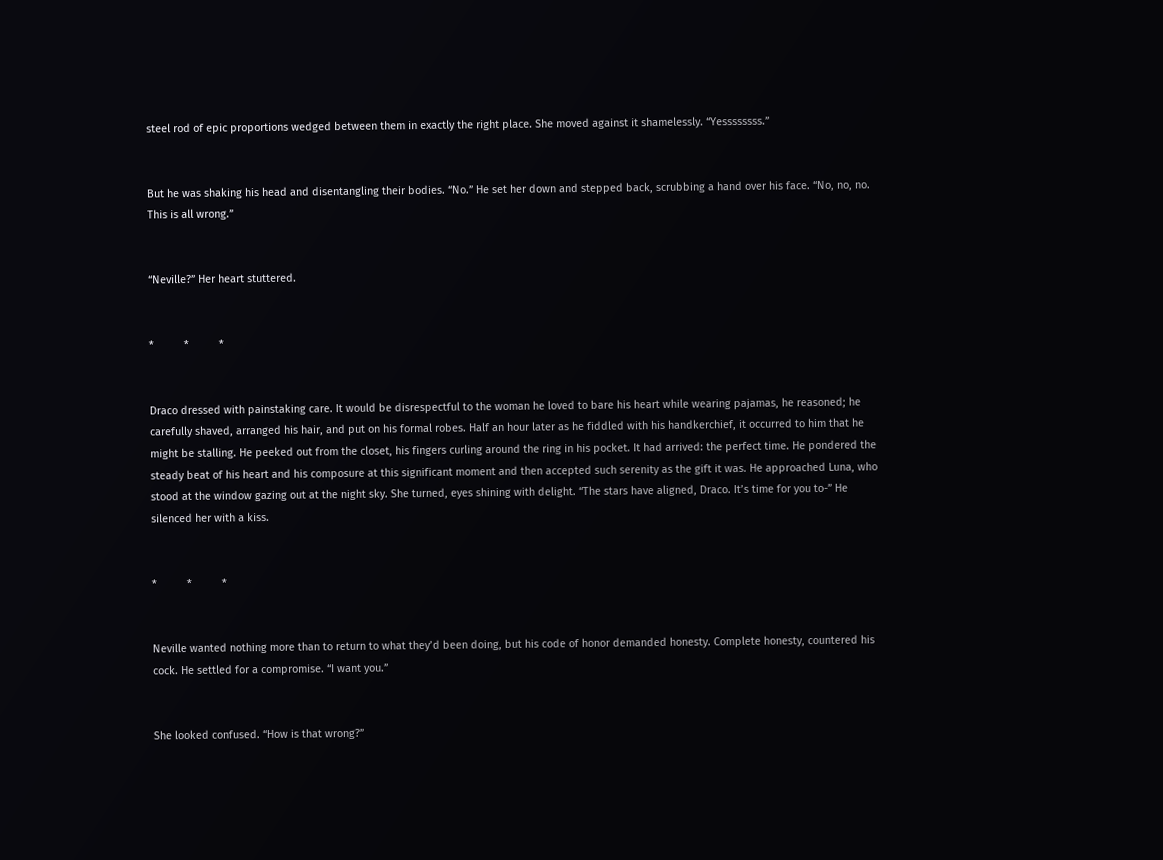steel rod of epic proportions wedged between them in exactly the right place. She moved against it shamelessly. “Yessssssss.”


But he was shaking his head and disentangling their bodies. “No.” He set her down and stepped back, scrubbing a hand over his face. “No, no, no. This is all wrong.”


“Neville?” Her heart stuttered.


*          *          *


Draco dressed with painstaking care. It would be disrespectful to the woman he loved to bare his heart while wearing pajamas, he reasoned; he carefully shaved, arranged his hair, and put on his formal robes. Half an hour later as he fiddled with his handkerchief, it occurred to him that he might be stalling. He peeked out from the closet, his fingers curling around the ring in his pocket. It had arrived: the perfect time. He pondered the steady beat of his heart and his composure at this significant moment and then accepted such serenity as the gift it was. He approached Luna, who stood at the window gazing out at the night sky. She turned, eyes shining with delight. “The stars have aligned, Draco. It’s time for you to-” He silenced her with a kiss.


*          *          *


Neville wanted nothing more than to return to what they’d been doing, but his code of honor demanded honesty. Complete honesty, countered his cock. He settled for a compromise. “I want you.”


She looked confused. “How is that wrong?”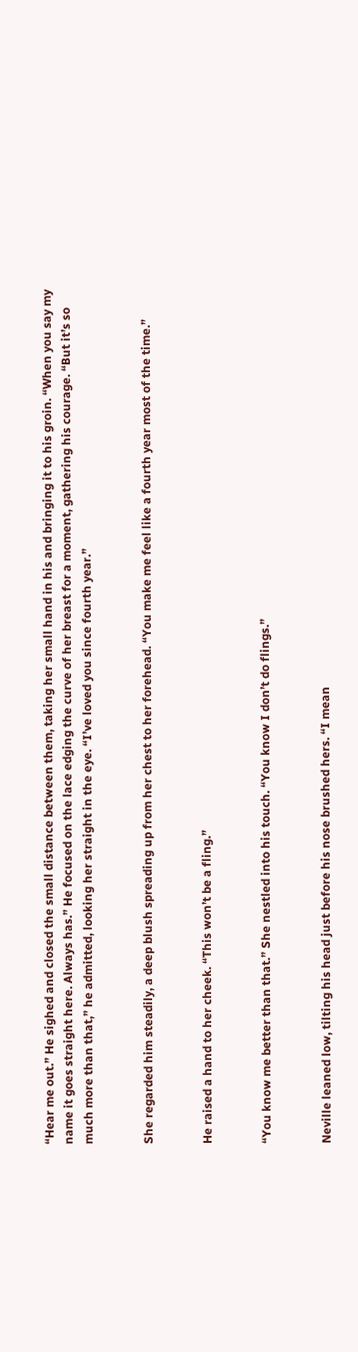“Hear me out.” He sighed and closed the small distance between them, taking her small hand in his and bringing it to his groin. “When you say my name it goes straight here. Always has.” He focused on the lace edging the curve of her breast for a moment, gathering his courage. “But it’s so much more than that,” he admitted, looking her straight in the eye. “I’ve loved you since fourth year.”


She regarded him steadily, a deep blush spreading up from her chest to her forehead. “You make me feel like a fourth year most of the time.”


He raised a hand to her cheek. “This won’t be a fling.”


“You know me better than that.” She nestled into his touch. “You know I don’t do flings.”


Neville leaned low, tilting his head just before his nose brushed hers. “I mean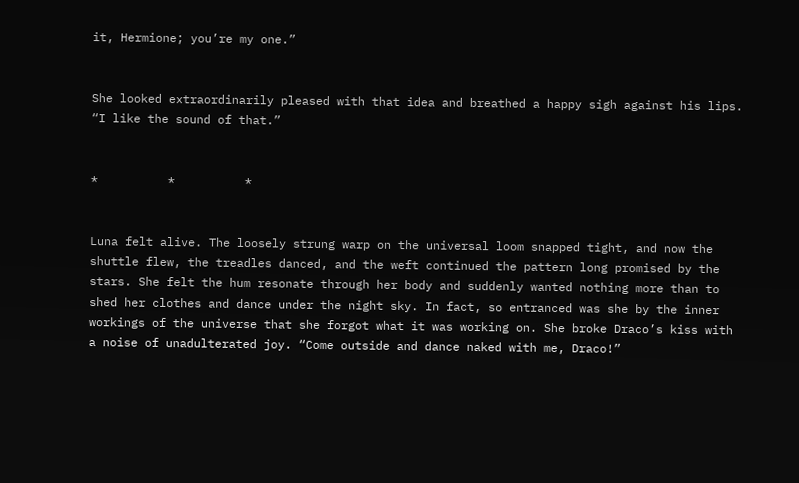it, Hermione; you’re my one.”


She looked extraordinarily pleased with that idea and breathed a happy sigh against his lips. “I like the sound of that.”


*          *          *


Luna felt alive. The loosely strung warp on the universal loom snapped tight, and now the shuttle flew, the treadles danced, and the weft continued the pattern long promised by the stars. She felt the hum resonate through her body and suddenly wanted nothing more than to shed her clothes and dance under the night sky. In fact, so entranced was she by the inner workings of the universe that she forgot what it was working on. She broke Draco’s kiss with a noise of unadulterated joy. “Come outside and dance naked with me, Draco!”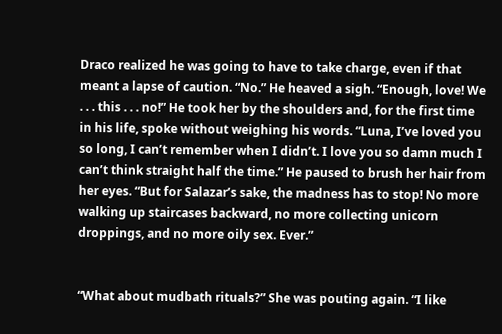Draco realized he was going to have to take charge, even if that meant a lapse of caution. “No.” He heaved a sigh. “Enough, love! We . . . this . . . no!” He took her by the shoulders and, for the first time in his life, spoke without weighing his words. “Luna, I’ve loved you so long, I can’t remember when I didn’t. I love you so damn much I can’t think straight half the time.” He paused to brush her hair from her eyes. “But for Salazar’s sake, the madness has to stop! No more walking up staircases backward, no more collecting unicorn droppings, and no more oily sex. Ever.”


“What about mudbath rituals?” She was pouting again. “I like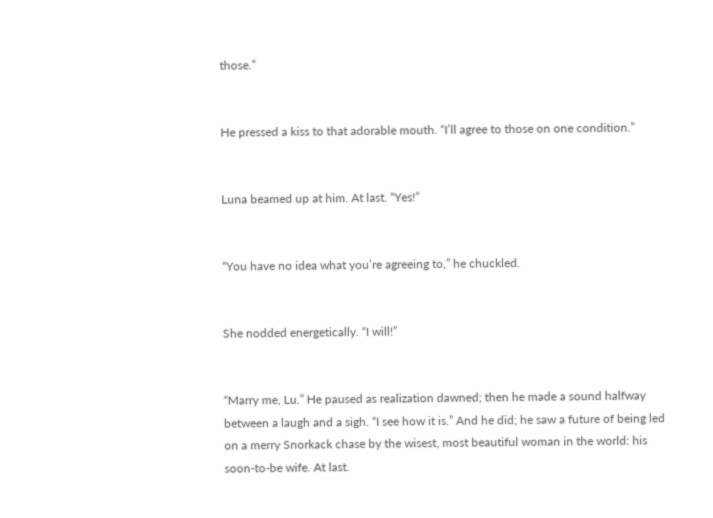those.”


He pressed a kiss to that adorable mouth. “I’ll agree to those on one condition.”


Luna beamed up at him. At last. “Yes!”


“You have no idea what you’re agreeing to,” he chuckled.


She nodded energetically. “I will!”


“Marry me, Lu.” He paused as realization dawned; then he made a sound halfway between a laugh and a sigh. “I see how it is.” And he did; he saw a future of being led on a merry Snorkack chase by the wisest, most beautiful woman in the world: his soon-to-be wife. At last.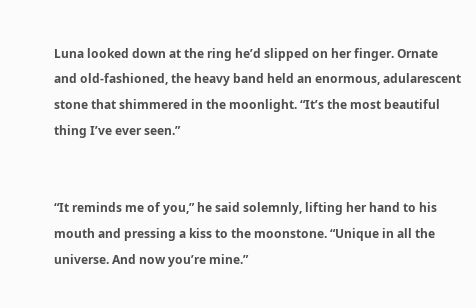Luna looked down at the ring he’d slipped on her finger. Ornate and old-fashioned, the heavy band held an enormous, adularescent stone that shimmered in the moonlight. “It’s the most beautiful thing I’ve ever seen.”


“It reminds me of you,” he said solemnly, lifting her hand to his mouth and pressing a kiss to the moonstone. “Unique in all the universe. And now you’re mine.”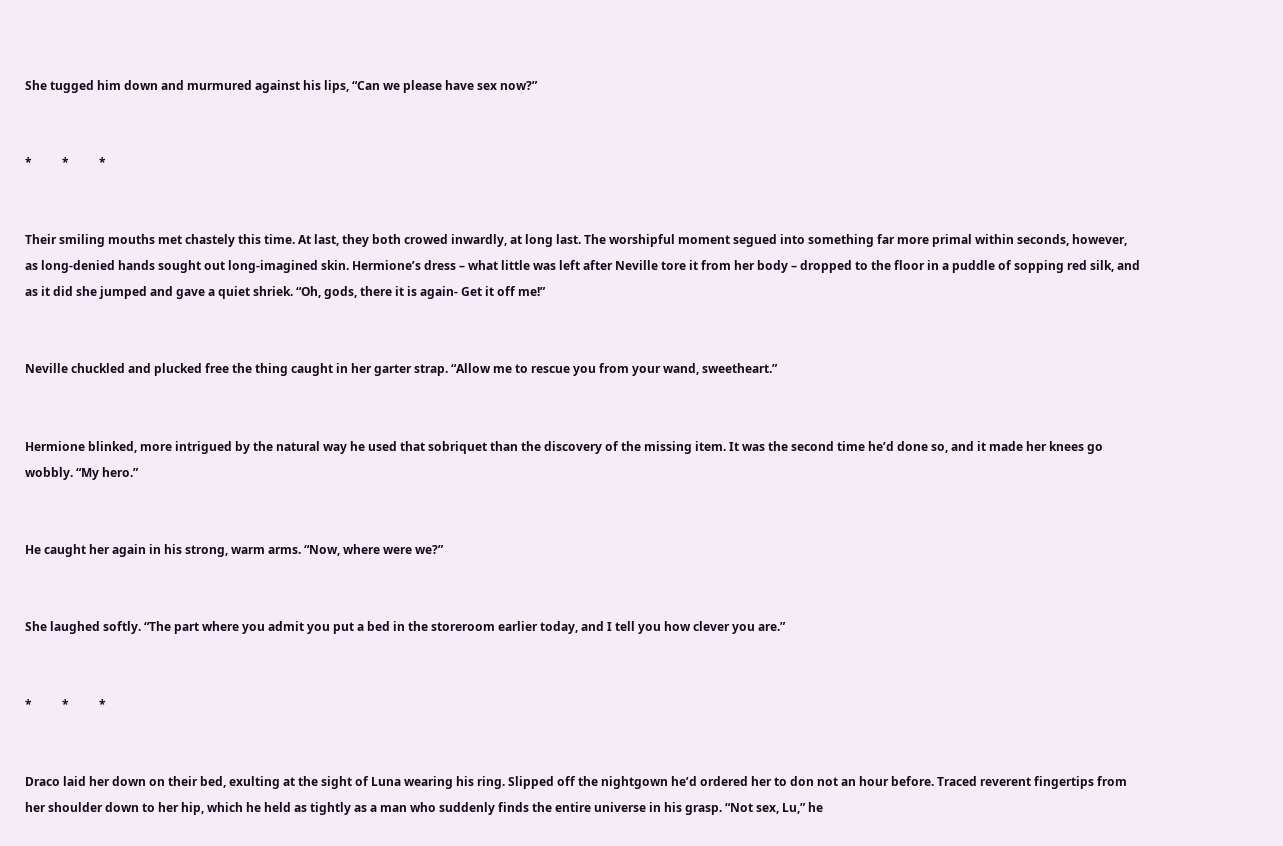She tugged him down and murmured against his lips, “Can we please have sex now?”


*          *          *


Their smiling mouths met chastely this time. At last, they both crowed inwardly, at long last. The worshipful moment segued into something far more primal within seconds, however, as long-denied hands sought out long-imagined skin. Hermione’s dress – what little was left after Neville tore it from her body – dropped to the floor in a puddle of sopping red silk, and as it did she jumped and gave a quiet shriek. “Oh, gods, there it is again- Get it off me!”


Neville chuckled and plucked free the thing caught in her garter strap. “Allow me to rescue you from your wand, sweetheart.”


Hermione blinked, more intrigued by the natural way he used that sobriquet than the discovery of the missing item. It was the second time he’d done so, and it made her knees go wobbly. “My hero.”


He caught her again in his strong, warm arms. “Now, where were we?”


She laughed softly. “The part where you admit you put a bed in the storeroom earlier today, and I tell you how clever you are.”


*          *          *


Draco laid her down on their bed, exulting at the sight of Luna wearing his ring. Slipped off the nightgown he’d ordered her to don not an hour before. Traced reverent fingertips from her shoulder down to her hip, which he held as tightly as a man who suddenly finds the entire universe in his grasp. “Not sex, Lu,” he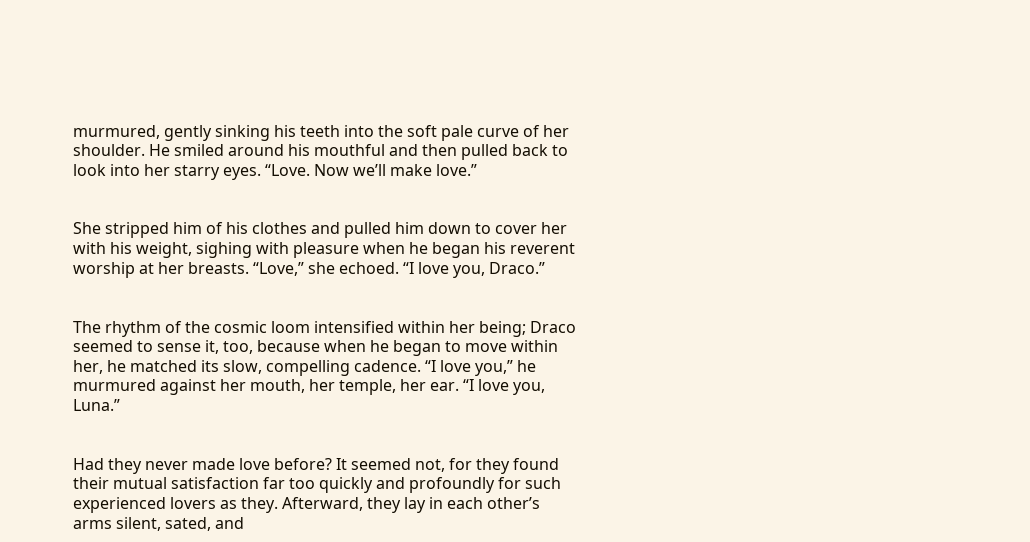murmured, gently sinking his teeth into the soft pale curve of her shoulder. He smiled around his mouthful and then pulled back to look into her starry eyes. “Love. Now we’ll make love.”


She stripped him of his clothes and pulled him down to cover her with his weight, sighing with pleasure when he began his reverent worship at her breasts. “Love,” she echoed. “I love you, Draco.”


The rhythm of the cosmic loom intensified within her being; Draco seemed to sense it, too, because when he began to move within her, he matched its slow, compelling cadence. “I love you,” he murmured against her mouth, her temple, her ear. “I love you, Luna.”


Had they never made love before? It seemed not, for they found their mutual satisfaction far too quickly and profoundly for such experienced lovers as they. Afterward, they lay in each other’s arms silent, sated, and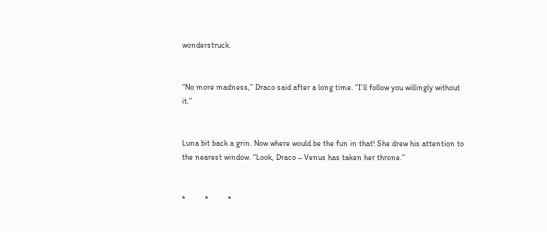wonderstruck.


“No more madness,” Draco said after a long time. “I’ll follow you willingly without it.”


Luna bit back a grin. Now where would be the fun in that! She drew his attention to the nearest window. “Look, Draco – Venus has taken her throne.”


*          *          *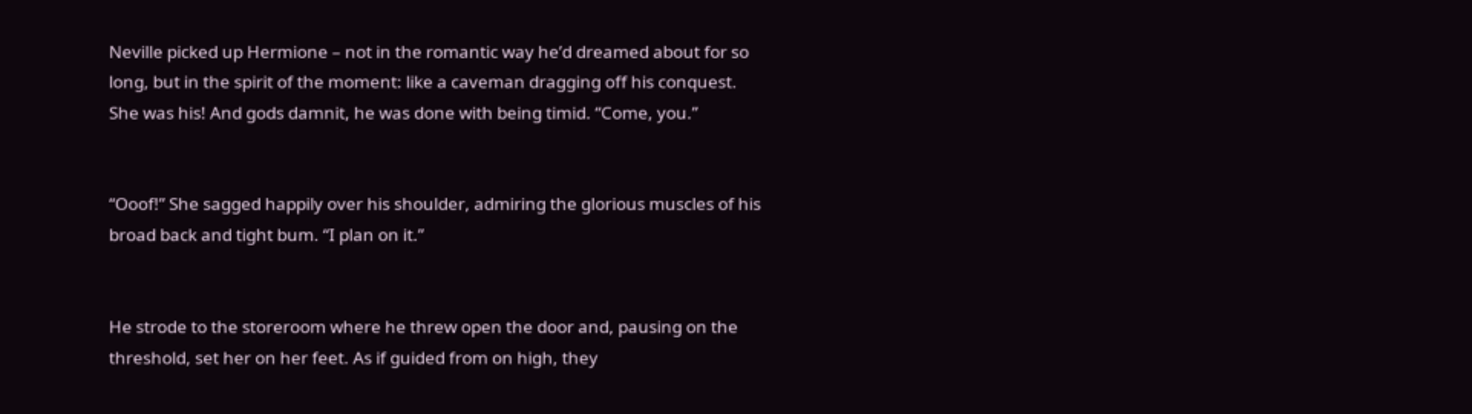Neville picked up Hermione – not in the romantic way he’d dreamed about for so long, but in the spirit of the moment: like a caveman dragging off his conquest. She was his! And gods damnit, he was done with being timid. “Come, you.”


“Ooof!” She sagged happily over his shoulder, admiring the glorious muscles of his broad back and tight bum. “I plan on it.”


He strode to the storeroom where he threw open the door and, pausing on the threshold, set her on her feet. As if guided from on high, they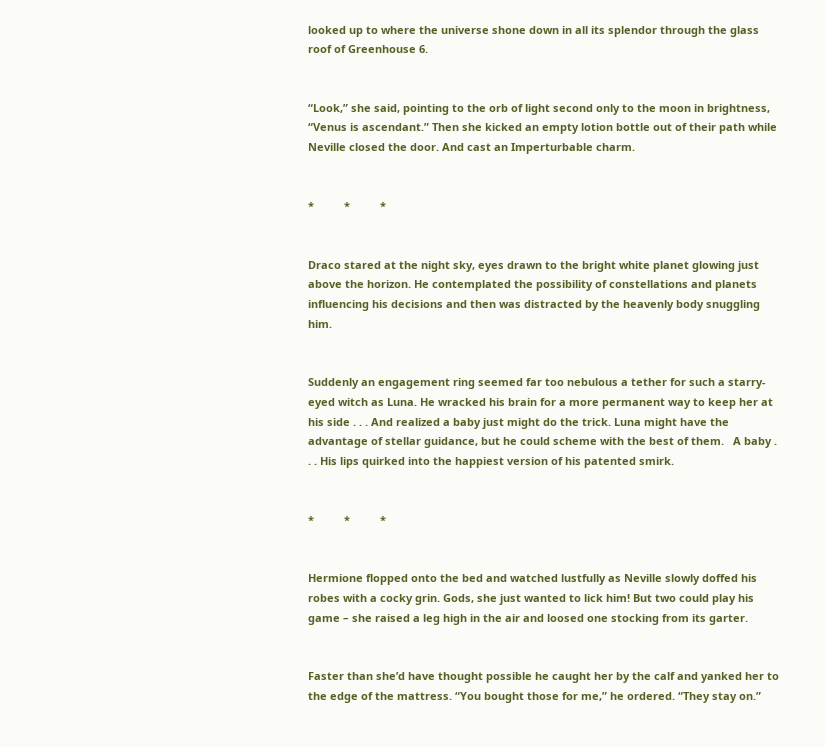looked up to where the universe shone down in all its splendor through the glass roof of Greenhouse 6.


“Look,” she said, pointing to the orb of light second only to the moon in brightness, “Venus is ascendant.” Then she kicked an empty lotion bottle out of their path while Neville closed the door. And cast an Imperturbable charm.


*          *          *


Draco stared at the night sky, eyes drawn to the bright white planet glowing just above the horizon. He contemplated the possibility of constellations and planets influencing his decisions and then was distracted by the heavenly body snuggling him.


Suddenly an engagement ring seemed far too nebulous a tether for such a starry-eyed witch as Luna. He wracked his brain for a more permanent way to keep her at his side . . . And realized a baby just might do the trick. Luna might have the advantage of stellar guidance, but he could scheme with the best of them.   A baby . . . His lips quirked into the happiest version of his patented smirk.


*          *          *


Hermione flopped onto the bed and watched lustfully as Neville slowly doffed his robes with a cocky grin. Gods, she just wanted to lick him! But two could play his game – she raised a leg high in the air and loosed one stocking from its garter.


Faster than she’d have thought possible he caught her by the calf and yanked her to the edge of the mattress. “You bought those for me,” he ordered. “They stay on.”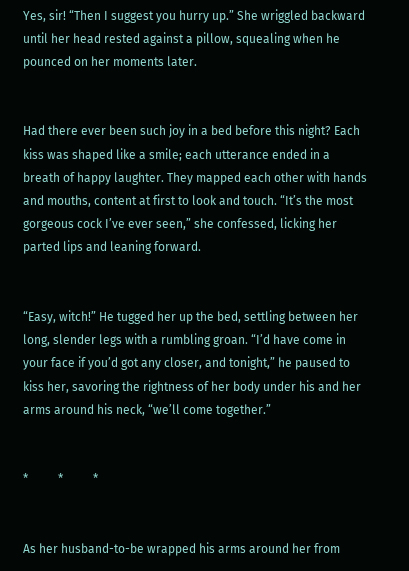Yes, sir! “Then I suggest you hurry up.” She wriggled backward until her head rested against a pillow, squealing when he pounced on her moments later.


Had there ever been such joy in a bed before this night? Each kiss was shaped like a smile; each utterance ended in a breath of happy laughter. They mapped each other with hands and mouths, content at first to look and touch. “It’s the most gorgeous cock I’ve ever seen,” she confessed, licking her parted lips and leaning forward.


“Easy, witch!” He tugged her up the bed, settling between her long, slender legs with a rumbling groan. “I’d have come in your face if you’d got any closer, and tonight,” he paused to kiss her, savoring the rightness of her body under his and her arms around his neck, “we’ll come together.”


*          *          *


As her husband-to-be wrapped his arms around her from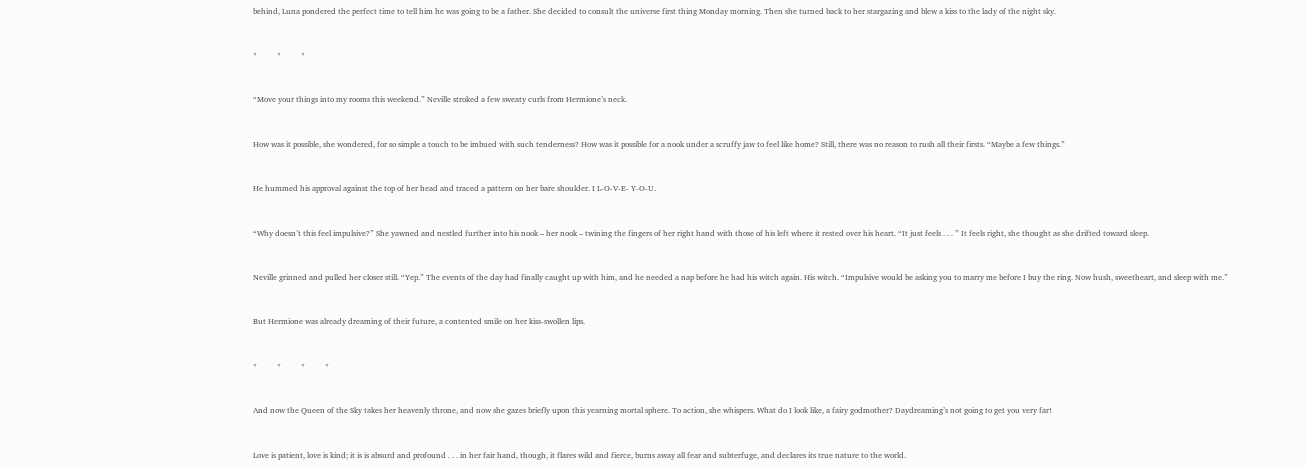behind, Luna pondered the perfect time to tell him he was going to be a father. She decided to consult the universe first thing Monday morning. Then she turned back to her stargazing and blew a kiss to the lady of the night sky.


*          *          *


“Move your things into my rooms this weekend.” Neville stroked a few sweaty curls from Hermione’s neck.


How was it possible, she wondered, for so simple a touch to be imbued with such tenderness? How was it possible for a nook under a scruffy jaw to feel like home? Still, there was no reason to rush all their firsts. “Maybe a few things.”


He hummed his approval against the top of her head and traced a pattern on her bare shoulder. I L-O-V-E- Y-O-U.


“Why doesn’t this feel impulsive?” She yawned and nestled further into his nook – her nook – twining the fingers of her right hand with those of his left where it rested over his heart. “It just feels . . . ” It feels right, she thought as she drifted toward sleep.


Neville grinned and pulled her closer still. “Yep.” The events of the day had finally caught up with him, and he needed a nap before he had his witch again. His witch. “Impulsive would be asking you to marry me before I buy the ring. Now hush, sweetheart, and sleep with me.”


But Hermione was already dreaming of their future, a contented smile on her kiss-swollen lips.


*          *          *          *


And now the Queen of the Sky takes her heavenly throne, and now she gazes briefly upon this yearning mortal sphere. To action, she whispers. What do I look like, a fairy godmother? Daydreaming’s not going to get you very far!


Love is patient, love is kind; it is is absurd and profound . . . in her fair hand, though, it flares wild and fierce, burns away all fear and subterfuge, and declares its true nature to the world.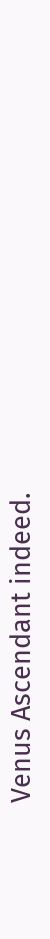Venus Ascendant indeed.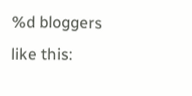%d bloggers like this: